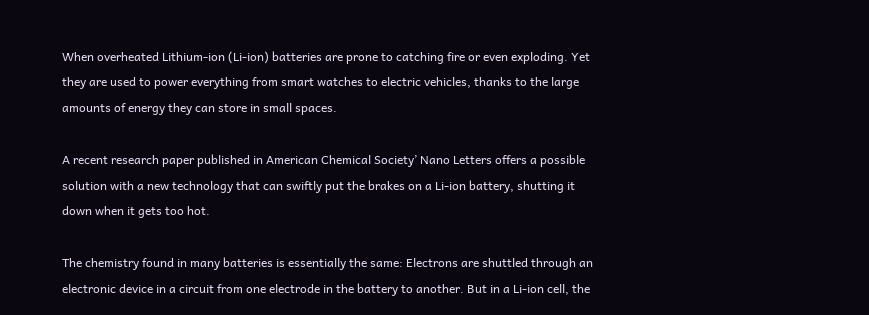When overheated Lithium-ion (Li-ion) batteries are prone to catching fire or even exploding. Yet they are used to power everything from smart watches to electric vehicles, thanks to the large amounts of energy they can store in small spaces.

A recent research paper published in American Chemical Society’ Nano Letters offers a possible solution with a new technology that can swiftly put the brakes on a Li-ion battery, shutting it down when it gets too hot.

The chemistry found in many batteries is essentially the same: Electrons are shuttled through an electronic device in a circuit from one electrode in the battery to another. But in a Li-ion cell, the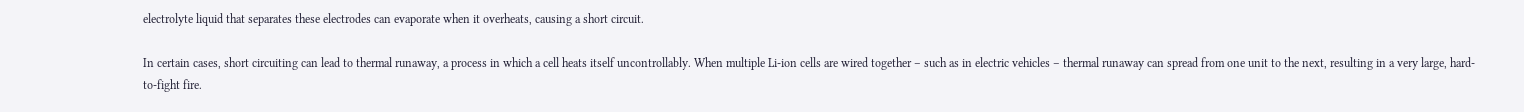electrolyte liquid that separates these electrodes can evaporate when it overheats, causing a short circuit.

In certain cases, short circuiting can lead to thermal runaway, a process in which a cell heats itself uncontrollably. When multiple Li-ion cells are wired together – such as in electric vehicles – thermal runaway can spread from one unit to the next, resulting in a very large, hard-to-fight fire.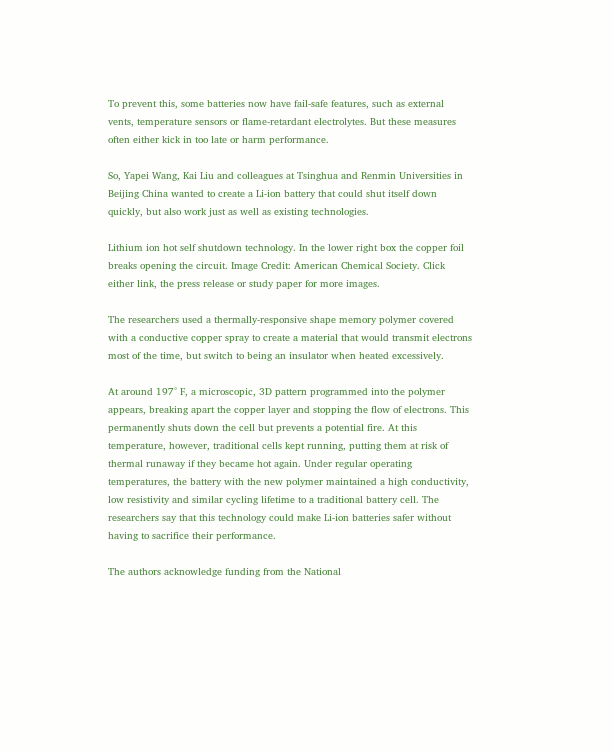To prevent this, some batteries now have fail-safe features, such as external vents, temperature sensors or flame-retardant electrolytes. But these measures often either kick in too late or harm performance.

So, Yapei Wang, Kai Liu and colleagues at Tsinghua and Renmin Universities in Beijing China wanted to create a Li-ion battery that could shut itself down quickly, but also work just as well as existing technologies.

Lithium ion hot self shutdown technology. In the lower right box the copper foil breaks opening the circuit. Image Credit: American Chemical Society. Click either link, the press release or study paper for more images.

The researchers used a thermally-responsive shape memory polymer covered with a conductive copper spray to create a material that would transmit electrons most of the time, but switch to being an insulator when heated excessively.

At around 197° F, a microscopic, 3D pattern programmed into the polymer appears, breaking apart the copper layer and stopping the flow of electrons. This permanently shuts down the cell but prevents a potential fire. At this temperature, however, traditional cells kept running, putting them at risk of thermal runaway if they became hot again. Under regular operating temperatures, the battery with the new polymer maintained a high conductivity, low resistivity and similar cycling lifetime to a traditional battery cell. The researchers say that this technology could make Li-ion batteries safer without having to sacrifice their performance.

The authors acknowledge funding from the National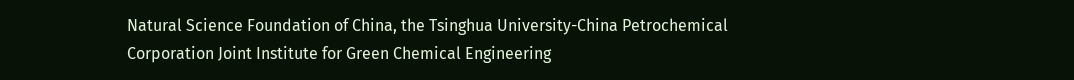Natural Science Foundation of China, the Tsinghua University-China Petrochemical Corporation Joint Institute for Green Chemical Engineering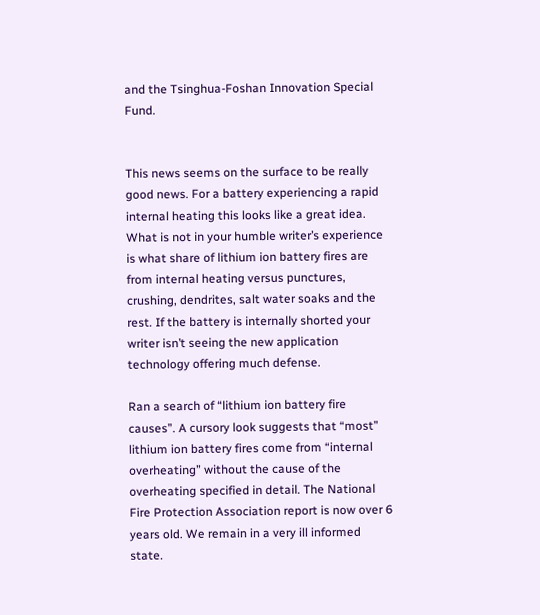and the Tsinghua-Foshan Innovation Special Fund.


This news seems on the surface to be really good news. For a battery experiencing a rapid internal heating this looks like a great idea. What is not in your humble writer’s experience is what share of lithium ion battery fires are from internal heating versus punctures, crushing, dendrites, salt water soaks and the rest. If the battery is internally shorted your writer isn’t seeing the new application technology offering much defense.

Ran a search of “lithium ion battery fire causes”. A cursory look suggests that “most” lithium ion battery fires come from “internal overheating” without the cause of the overheating specified in detail. The National Fire Protection Association report is now over 6 years old. We remain in a very ill informed state.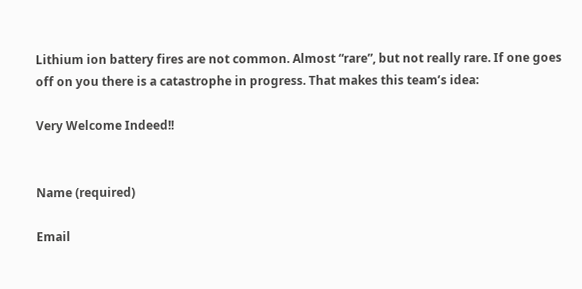Lithium ion battery fires are not common. Almost “rare”, but not really rare. If one goes off on you there is a catastrophe in progress. That makes this team’s idea:

Very Welcome Indeed!!


Name (required)

Email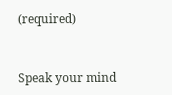(required)


Speak your mind